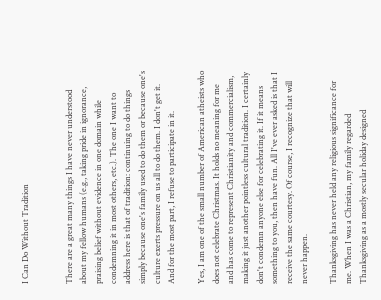I Can Do Without Tradition


There are a great many things I have never understood about my fellow humans (e.g., taking pride in ignorance, praising belief without evidence in one domain while condemning it in most others, etc.). The one I want to address here is that of tradition: continuing to do things simply because one's family used to do them or because one's culture exerts pressure on us all to do them. I don't get it. And for the most part, I refuse to participate in it.

Yes, I am one of the small number of American atheists who does not celebrate Christmas. It holds no meaning for me and has come to represent Christianity and commercialism, making it just another pointless cultural tradition. I certainly don't condemn anyone else for celebrating it. If it means something to you, then have fun. All I've ever asked is that I receive the same courtesy. Of course, I recognize that will never happen.

Thanksgiving has never held any religious significance for me. When I was a Christian, my family regarded Thanksgiving as a mostly secular holiday designed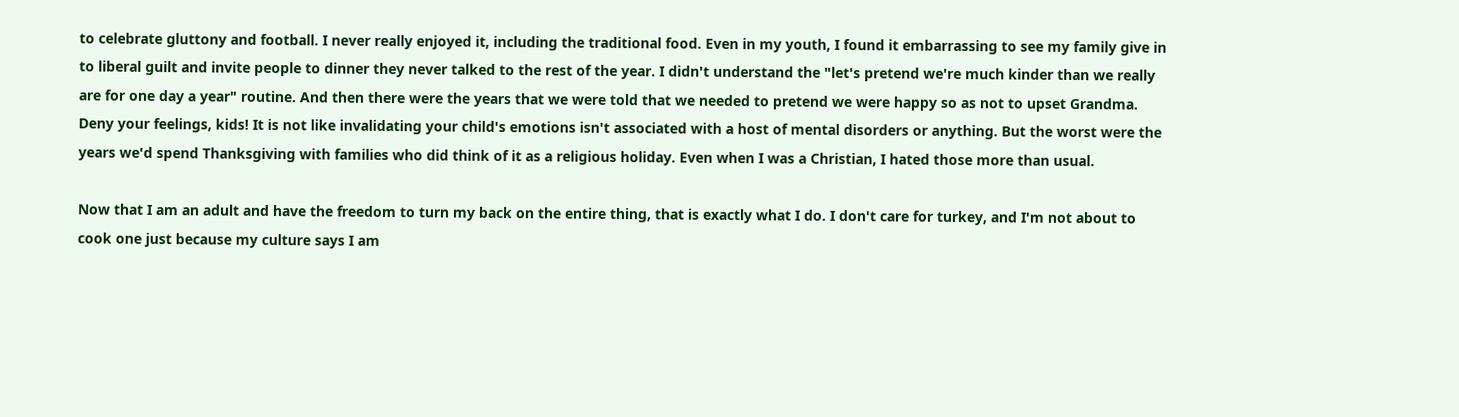to celebrate gluttony and football. I never really enjoyed it, including the traditional food. Even in my youth, I found it embarrassing to see my family give in to liberal guilt and invite people to dinner they never talked to the rest of the year. I didn't understand the "let's pretend we're much kinder than we really are for one day a year" routine. And then there were the years that we were told that we needed to pretend we were happy so as not to upset Grandma. Deny your feelings, kids! It is not like invalidating your child's emotions isn't associated with a host of mental disorders or anything. But the worst were the years we'd spend Thanksgiving with families who did think of it as a religious holiday. Even when I was a Christian, I hated those more than usual.

Now that I am an adult and have the freedom to turn my back on the entire thing, that is exactly what I do. I don't care for turkey, and I'm not about to cook one just because my culture says I am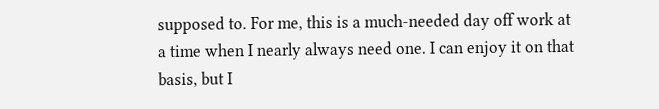supposed to. For me, this is a much-needed day off work at a time when I nearly always need one. I can enjoy it on that basis, but I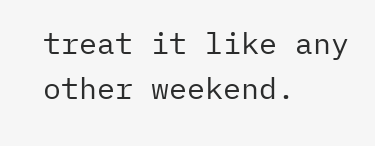treat it like any other weekend.